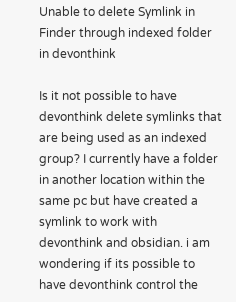Unable to delete Symlink in Finder through indexed folder in devonthink

Is it not possible to have devonthink delete symlinks that are being used as an indexed group? I currently have a folder in another location within the same pc but have created a symlink to work with devonthink and obsidian. i am wondering if its possible to have devonthink control the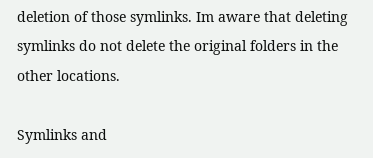deletion of those symlinks. Im aware that deleting symlinks do not delete the original folders in the other locations.

Symlinks and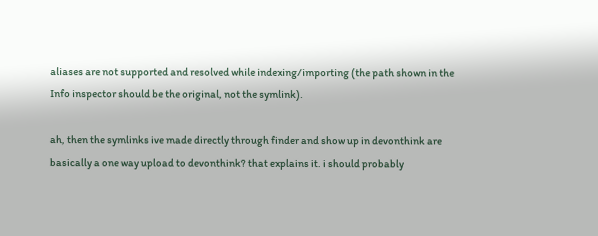aliases are not supported and resolved while indexing/importing (the path shown in the Info inspector should be the original, not the symlink).

ah, then the symlinks ive made directly through finder and show up in devonthink are basically a one way upload to devonthink? that explains it. i should probably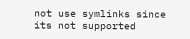not use symlinks since its not supported